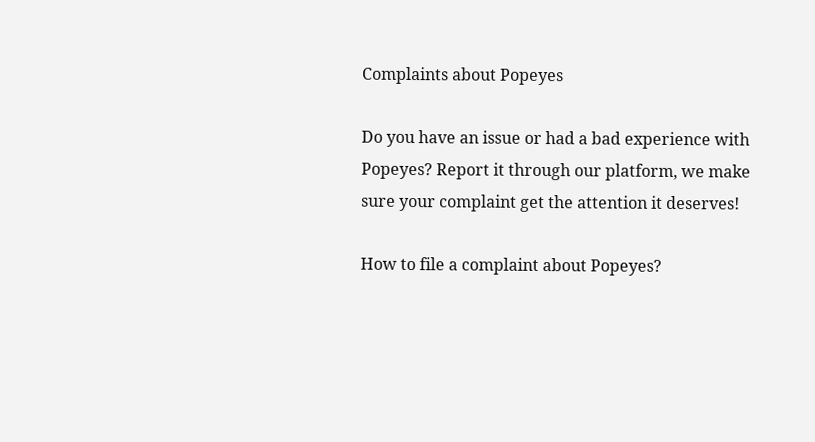Complaints about Popeyes

Do you have an issue or had a bad experience with Popeyes? Report it through our platform, we make sure your complaint get the attention it deserves!

How to file a complaint about Popeyes?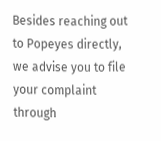Besides reaching out to Popeyes directly, we advise you to file your complaint through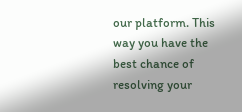our platform. This way you have the best chance of resolving your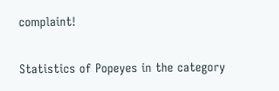complaint!

Statistics of Popeyes in the category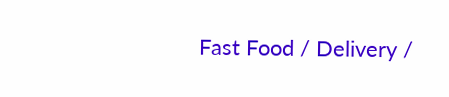Fast Food / Delivery /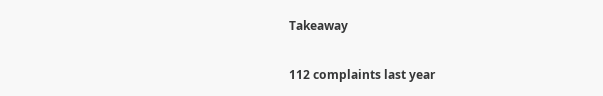Takeaway

112 complaints last year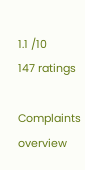1.1 /10
147 ratings

Complaints overview